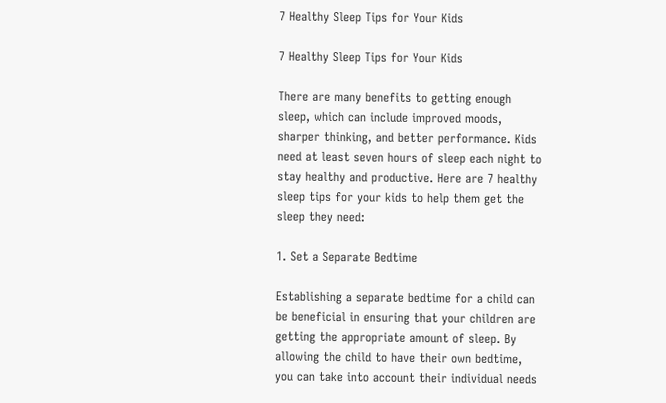7 Healthy Sleep Tips for Your Kids

7 Healthy Sleep Tips for Your Kids

There are many benefits to getting enough sleep, which can include improved moods, sharper thinking, and better performance. Kids need at least seven hours of sleep each night to stay healthy and productive. Here are 7 healthy sleep tips for your kids to help them get the sleep they need:

1. Set a Separate Bedtime

Establishing a separate bedtime for a child can be beneficial in ensuring that your children are getting the appropriate amount of sleep. By allowing the child to have their own bedtime, you can take into account their individual needs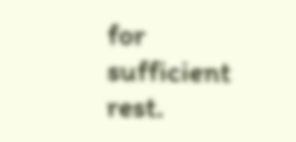for sufficient rest.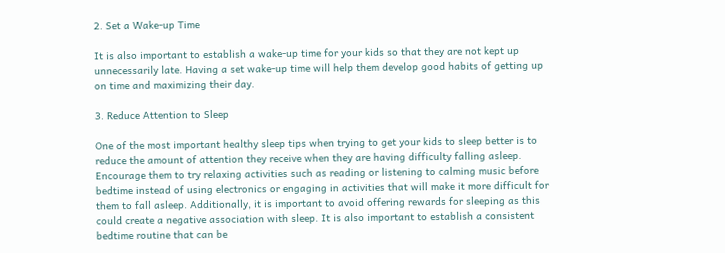2. Set a Wake-up Time

It is also important to establish a wake-up time for your kids so that they are not kept up unnecessarily late. Having a set wake-up time will help them develop good habits of getting up on time and maximizing their day.

3. Reduce Attention to Sleep

One of the most important healthy sleep tips when trying to get your kids to sleep better is to reduce the amount of attention they receive when they are having difficulty falling asleep. Encourage them to try relaxing activities such as reading or listening to calming music before bedtime instead of using electronics or engaging in activities that will make it more difficult for them to fall asleep. Additionally, it is important to avoid offering rewards for sleeping as this could create a negative association with sleep. It is also important to establish a consistent bedtime routine that can be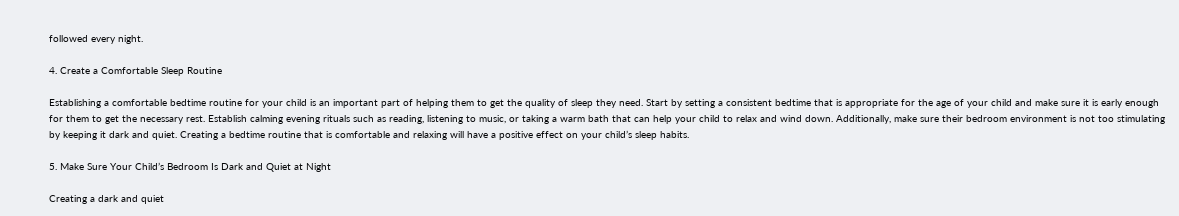followed every night.

4. Create a Comfortable Sleep Routine

Establishing a comfortable bedtime routine for your child is an important part of helping them to get the quality of sleep they need. Start by setting a consistent bedtime that is appropriate for the age of your child and make sure it is early enough for them to get the necessary rest. Establish calming evening rituals such as reading, listening to music, or taking a warm bath that can help your child to relax and wind down. Additionally, make sure their bedroom environment is not too stimulating by keeping it dark and quiet. Creating a bedtime routine that is comfortable and relaxing will have a positive effect on your child’s sleep habits.

5. Make Sure Your Child’s Bedroom Is Dark and Quiet at Night

Creating a dark and quiet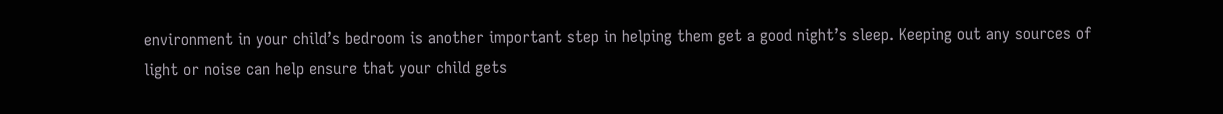environment in your child’s bedroom is another important step in helping them get a good night’s sleep. Keeping out any sources of light or noise can help ensure that your child gets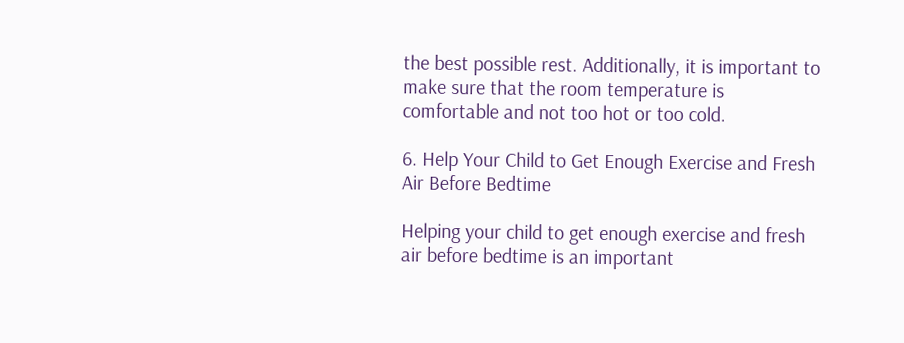the best possible rest. Additionally, it is important to make sure that the room temperature is comfortable and not too hot or too cold.

6. Help Your Child to Get Enough Exercise and Fresh Air Before Bedtime

Helping your child to get enough exercise and fresh air before bedtime is an important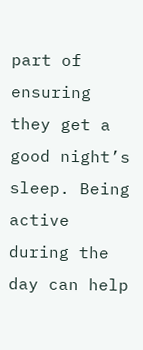part of ensuring they get a good night’s sleep. Being active during the day can help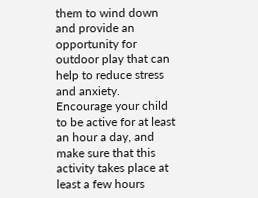them to wind down and provide an opportunity for outdoor play that can help to reduce stress and anxiety. Encourage your child to be active for at least an hour a day, and make sure that this activity takes place at least a few hours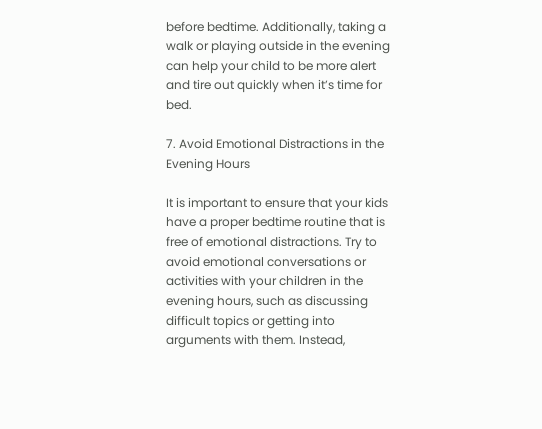before bedtime. Additionally, taking a walk or playing outside in the evening can help your child to be more alert and tire out quickly when it’s time for bed.

7. Avoid Emotional Distractions in the Evening Hours

It is important to ensure that your kids have a proper bedtime routine that is free of emotional distractions. Try to avoid emotional conversations or activities with your children in the evening hours, such as discussing difficult topics or getting into arguments with them. Instead,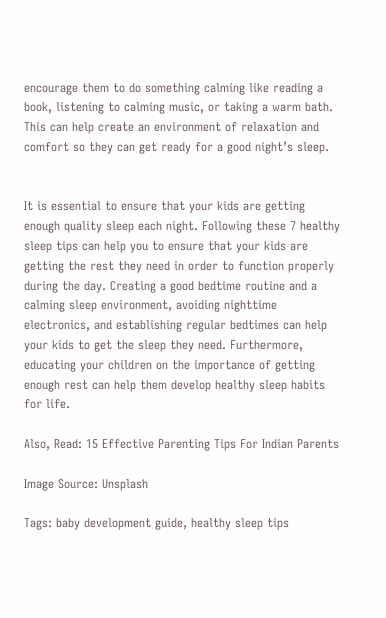encourage them to do something calming like reading a book, listening to calming music, or taking a warm bath. This can help create an environment of relaxation and comfort so they can get ready for a good night’s sleep.


It is essential to ensure that your kids are getting enough quality sleep each night. Following these 7 healthy sleep tips can help you to ensure that your kids are getting the rest they need in order to function properly during the day. Creating a good bedtime routine and a calming sleep environment, avoiding nighttime electronics, and establishing regular bedtimes can help your kids to get the sleep they need. Furthermore, educating your children on the importance of getting enough rest can help them develop healthy sleep habits for life.

Also, Read: 15 Effective Parenting Tips For Indian Parents

Image Source: Unsplash

Tags: baby development guide, healthy sleep tips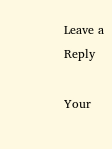Leave a Reply

Your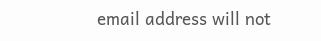email address will not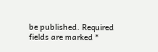be published. Required fields are marked *